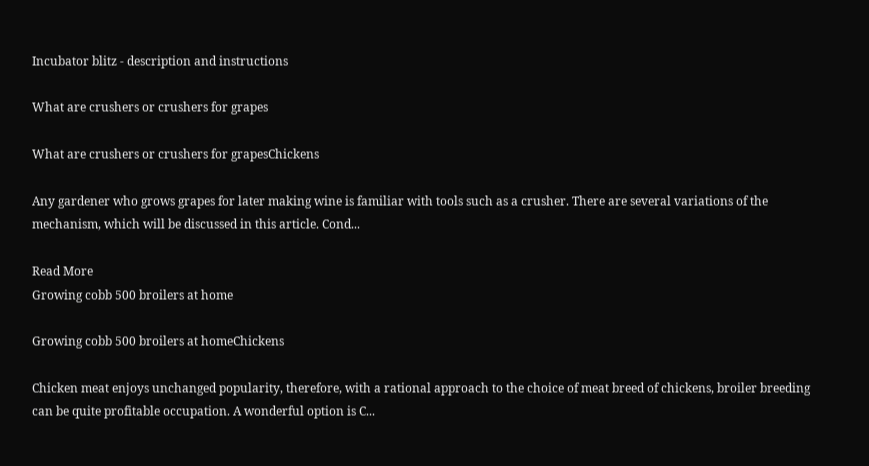Incubator blitz - description and instructions

What are crushers or crushers for grapes

What are crushers or crushers for grapesChickens

Any gardener who grows grapes for later making wine is familiar with tools such as a crusher. There are several variations of the mechanism, which will be discussed in this article. Cond...

Read More
Growing cobb 500 broilers at home

Growing cobb 500 broilers at homeChickens

Chicken meat enjoys unchanged popularity, therefore, with a rational approach to the choice of meat breed of chickens, broiler breeding can be quite profitable occupation. A wonderful option is C...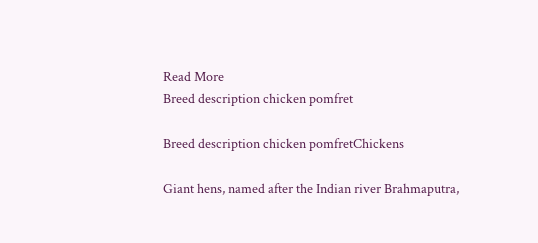Read More
Breed description chicken pomfret

Breed description chicken pomfretChickens

Giant hens, named after the Indian river Brahmaputra,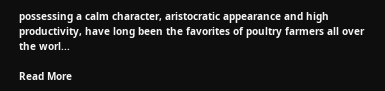possessing a calm character, aristocratic appearance and high productivity, have long been the favorites of poultry farmers all over the worl...

Read More